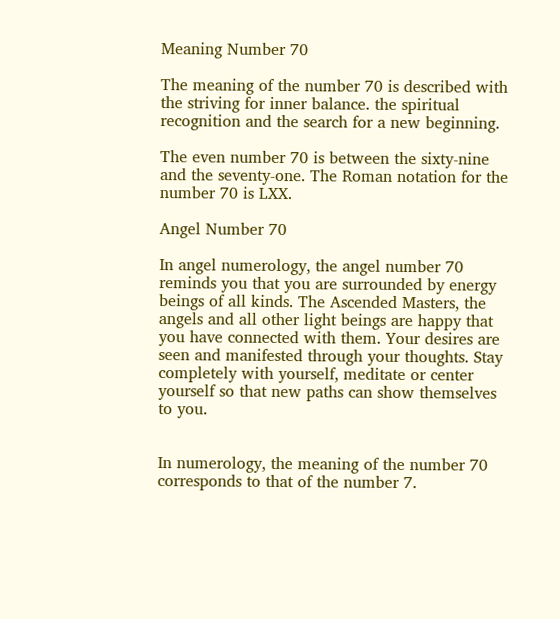Meaning Number 70

The meaning of the number 70 is described with the striving for inner balance. the spiritual recognition and the search for a new beginning.

The even number 70 is between the sixty-nine and the seventy-one. The Roman notation for the number 70 is LXX.

Angel Number 70

In angel numerology, the angel number 70 reminds you that you are surrounded by energy beings of all kinds. The Ascended Masters, the angels and all other light beings are happy that you have connected with them. Your desires are seen and manifested through your thoughts. Stay completely with yourself, meditate or center yourself so that new paths can show themselves to you.


In numerology, the meaning of the number 70 corresponds to that of the number 7.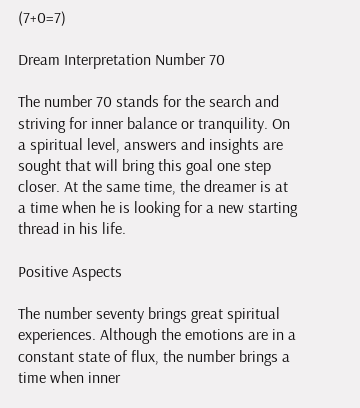(7+0=7)

Dream Interpretation Number 70

The number 70 stands for the search and striving for inner balance or tranquility. On a spiritual level, answers and insights are sought that will bring this goal one step closer. At the same time, the dreamer is at a time when he is looking for a new starting thread in his life.

Positive Aspects

The number seventy brings great spiritual experiences. Although the emotions are in a constant state of flux, the number brings a time when inner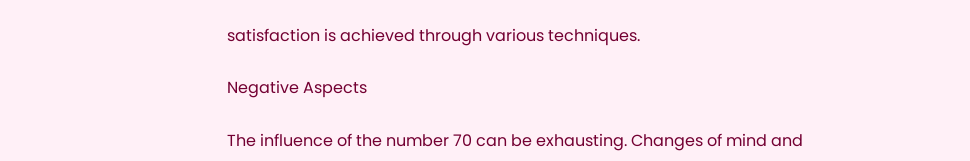satisfaction is achieved through various techniques.

Negative Aspects

The influence of the number 70 can be exhausting. Changes of mind and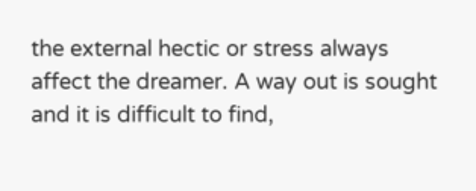the external hectic or stress always affect the dreamer. A way out is sought and it is difficult to find,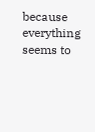because everything seems to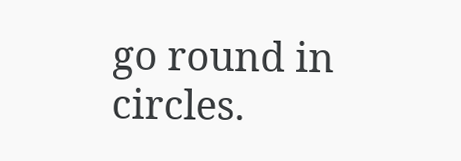go round in circles.